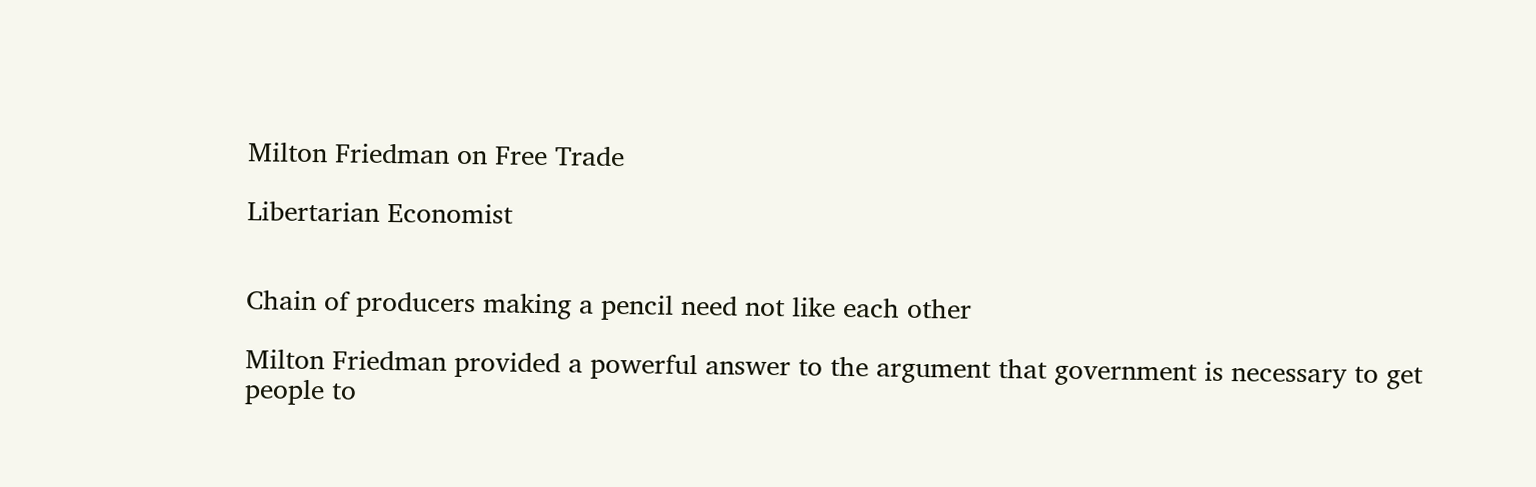Milton Friedman on Free Trade

Libertarian Economist


Chain of producers making a pencil need not like each other

Milton Friedman provided a powerful answer to the argument that government is necessary to get people to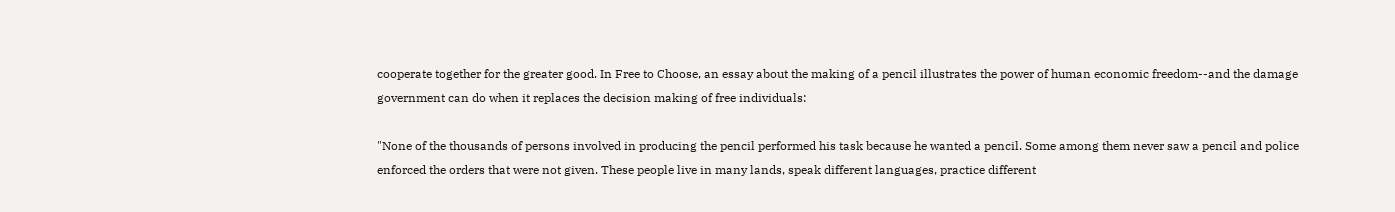cooperate together for the greater good. In Free to Choose, an essay about the making of a pencil illustrates the power of human economic freedom--and the damage government can do when it replaces the decision making of free individuals:

"None of the thousands of persons involved in producing the pencil performed his task because he wanted a pencil. Some among them never saw a pencil and police enforced the orders that were not given. These people live in many lands, speak different languages, practice different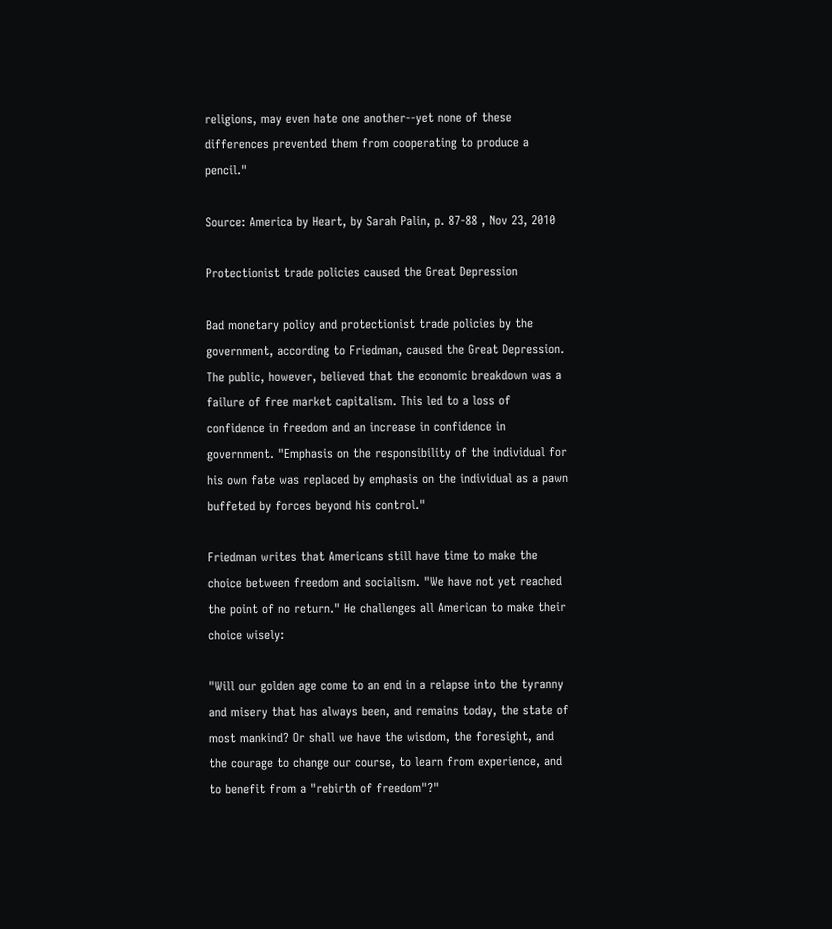religions, may even hate one another--yet none of these differences prevented them from cooperating to produce a pencil."

Source: America by Heart, by Sarah Palin, p. 87-88 , Nov 23, 2010

Protectionist trade policies caused the Great Depression

Bad monetary policy and protectionist trade policies by the government, according to Friedman, caused the Great Depression. The public, however, believed that the economic breakdown was a failure of free market capitalism. This led to a loss of confidence in freedom and an increase in confidence in government. "Emphasis on the responsibility of the individual for his own fate was replaced by emphasis on the individual as a pawn buffeted by forces beyond his control."

Friedman writes that Americans still have time to make the choice between freedom and socialism. "We have not yet reached the point of no return." He challenges all American to make their choice wisely:

"Will our golden age come to an end in a relapse into the tyranny and misery that has always been, and remains today, the state of most mankind? Or shall we have the wisdom, the foresight, and the courage to change our course, to learn from experience, and to benefit from a "rebirth of freedom"?"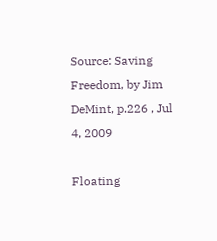Source: Saving Freedom, by Jim DeMint, p.226 , Jul 4, 2009

Floating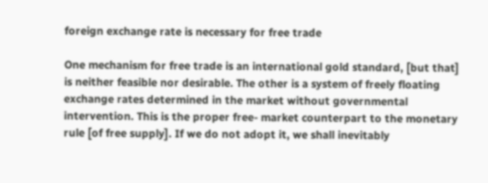foreign exchange rate is necessary for free trade

One mechanism for free trade is an international gold standard, [but that] is neither feasible nor desirable. The other is a system of freely floating exchange rates determined in the market without governmental intervention. This is the proper free- market counterpart to the monetary rule [of free supply]. If we do not adopt it, we shall inevitably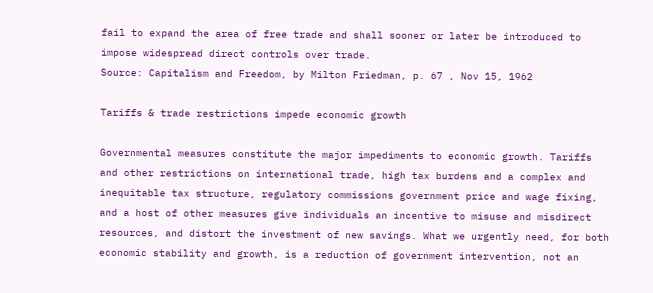fail to expand the area of free trade and shall sooner or later be introduced to impose widespread direct controls over trade.
Source: Capitalism and Freedom, by Milton Friedman, p. 67 , Nov 15, 1962

Tariffs & trade restrictions impede economic growth

Governmental measures constitute the major impediments to economic growth. Tariffs and other restrictions on international trade, high tax burdens and a complex and inequitable tax structure, regulatory commissions government price and wage fixing, and a host of other measures give individuals an incentive to misuse and misdirect resources, and distort the investment of new savings. What we urgently need, for both economic stability and growth, is a reduction of government intervention, not an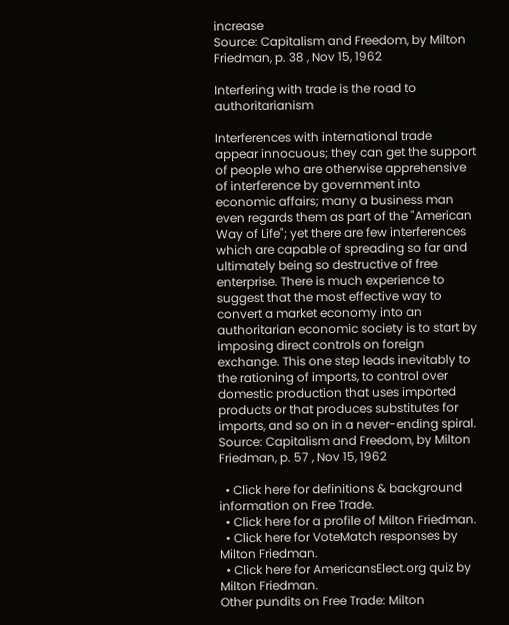increase
Source: Capitalism and Freedom, by Milton Friedman, p. 38 , Nov 15, 1962

Interfering with trade is the road to authoritarianism

Interferences with international trade appear innocuous; they can get the support of people who are otherwise apprehensive of interference by government into economic affairs; many a business man even regards them as part of the "American Way of Life"; yet there are few interferences which are capable of spreading so far and ultimately being so destructive of free enterprise. There is much experience to suggest that the most effective way to convert a market economy into an authoritarian economic society is to start by imposing direct controls on foreign exchange. This one step leads inevitably to the rationing of imports, to control over domestic production that uses imported products or that produces substitutes for imports, and so on in a never-ending spiral.
Source: Capitalism and Freedom, by Milton Friedman, p. 57 , Nov 15, 1962

  • Click here for definitions & background information on Free Trade.
  • Click here for a profile of Milton Friedman.
  • Click here for VoteMatch responses by Milton Friedman.
  • Click here for AmericansElect.org quiz by Milton Friedman.
Other pundits on Free Trade: Milton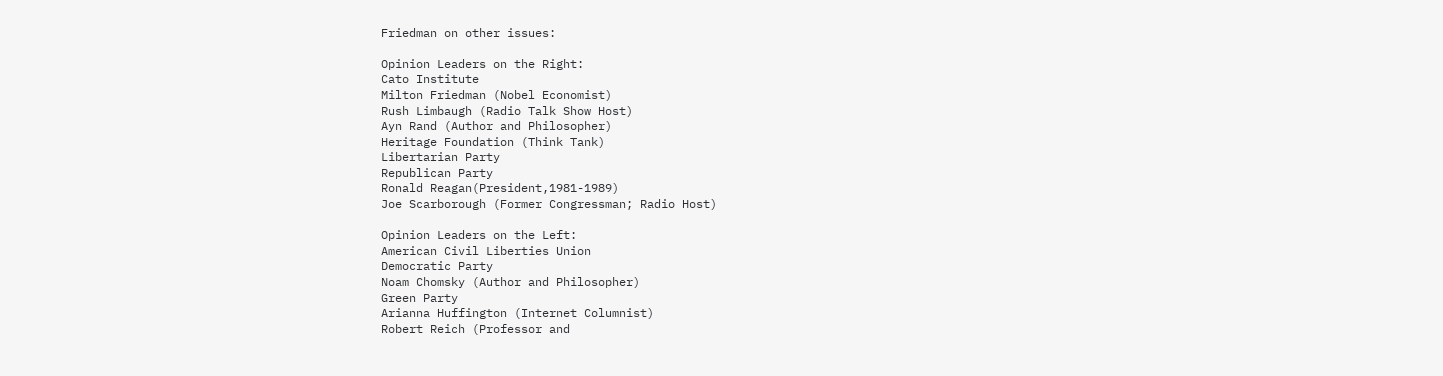Friedman on other issues:

Opinion Leaders on the Right:
Cato Institute
Milton Friedman (Nobel Economist)
Rush Limbaugh (Radio Talk Show Host)
Ayn Rand (Author and Philosopher)
Heritage Foundation (Think Tank)
Libertarian Party
Republican Party
Ronald Reagan(President,1981-1989)
Joe Scarborough (Former Congressman; Radio Host)

Opinion Leaders on the Left:
American Civil Liberties Union
Democratic Party
Noam Chomsky (Author and Philosopher)
Green Party
Arianna Huffington (Internet Columnist)
Robert Reich (Professor and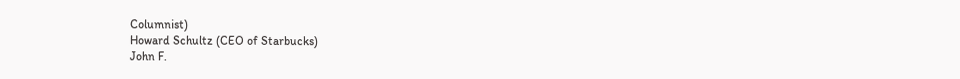Columnist)
Howard Schultz (CEO of Starbucks)
John F.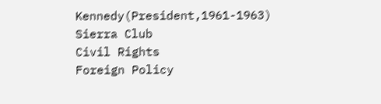Kennedy(President,1961-1963)
Sierra Club
Civil Rights
Foreign Policy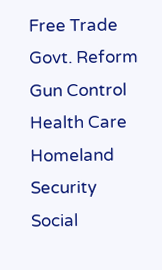Free Trade
Govt. Reform
Gun Control
Health Care
Homeland Security
Social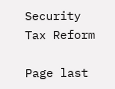Security
Tax Reform

Page last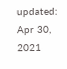updated: Apr 30, 2021